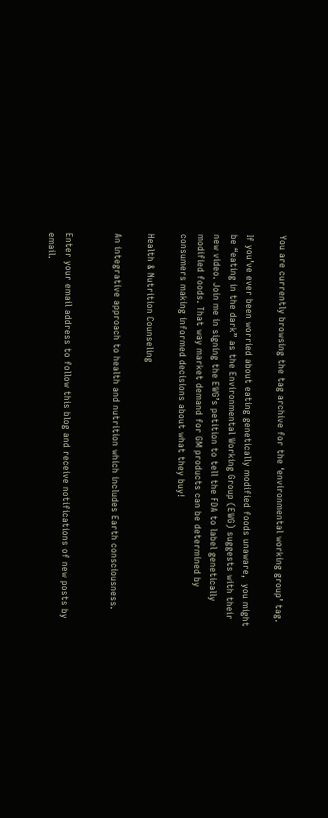You are currently browsing the tag archive for the ‘environmental working group’ tag.

If you’ve ever been worried about eating genetically modified foods unaware,  you might be “eating in the dark” as the Environmental Working Group (EWG) suggests with their new video. Join me in signing the EWG’s petition to tell the FDA to label genetically modified foods. That way market demand for GM products can be determined by consumers making informed decisions about what they buy!

Health & Nutrition Counseling

An integrative approach to health and nutrition which includes Earth consciousness.


Enter your email address to follow this blog and receive notifications of new posts by email.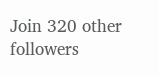Join 320 other followers